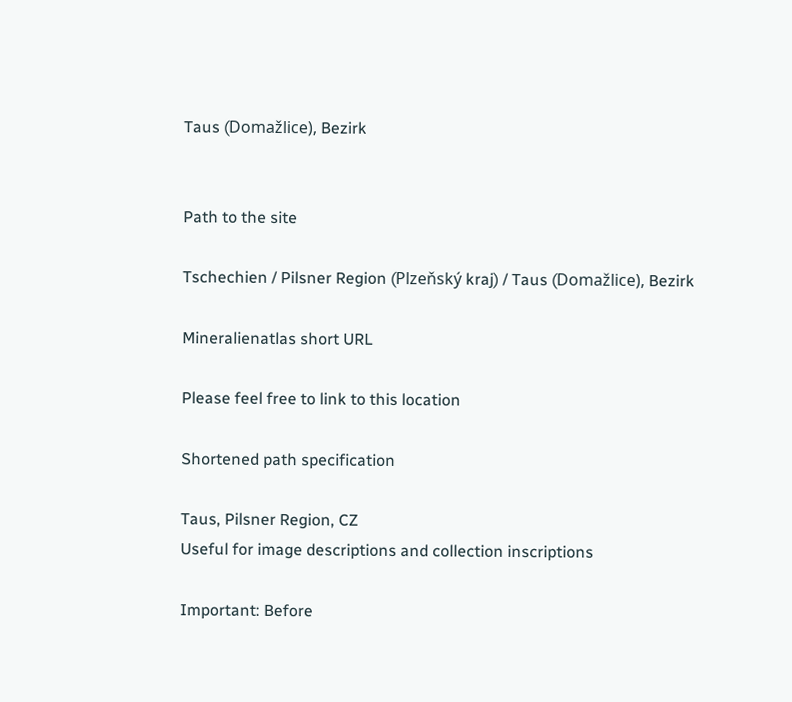Taus (Domažlice), Bezirk


Path to the site

Tschechien / Pilsner Region (Plzeňský kraj) / Taus (Domažlice), Bezirk

Mineralienatlas short URL

Please feel free to link to this location

Shortened path specification

Taus, Pilsner Region, CZ
Useful for image descriptions and collection inscriptions

Important: Before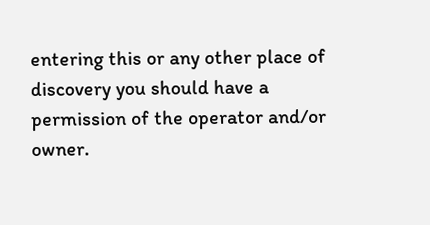entering this or any other place of discovery you should have a permission of the operator and/or owner.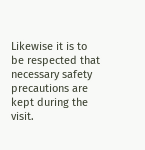Likewise it is to be respected that necessary safety precautions are kept during the visit.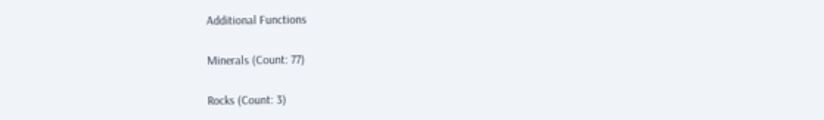Additional Functions

Minerals (Count: 77)

Rocks (Count: 3)